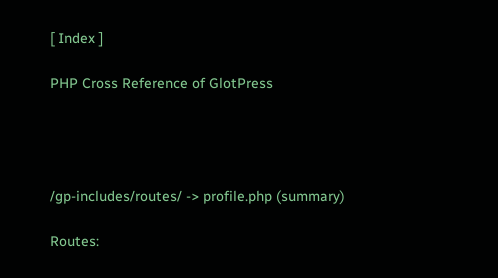[ Index ]

PHP Cross Reference of GlotPress




/gp-includes/routes/ -> profile.php (summary)

Routes: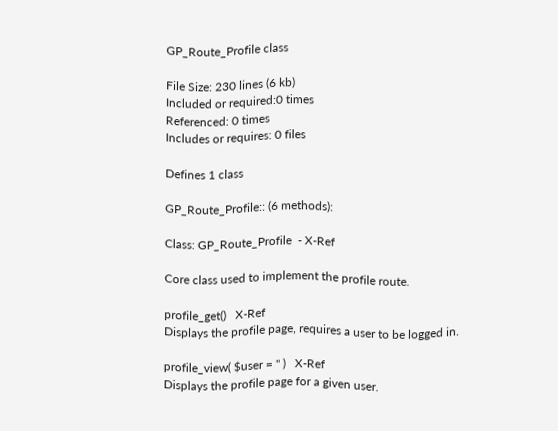GP_Route_Profile class

File Size: 230 lines (6 kb)
Included or required:0 times
Referenced: 0 times
Includes or requires: 0 files

Defines 1 class

GP_Route_Profile:: (6 methods):

Class: GP_Route_Profile  - X-Ref

Core class used to implement the profile route.

profile_get()   X-Ref
Displays the profile page, requires a user to be logged in.

profile_view( $user = '' )   X-Ref
Displays the profile page for a given user.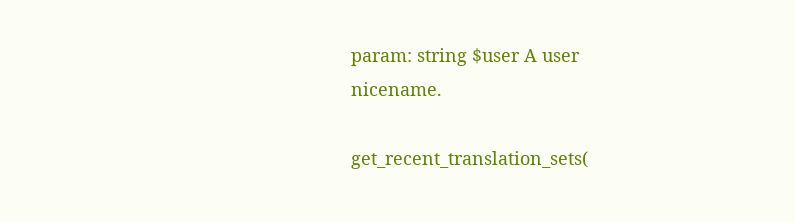param: string $user A user nicename.

get_recent_translation_sets(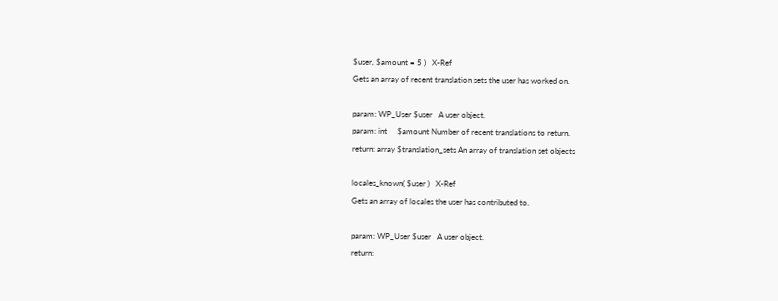$user, $amount = 5 )   X-Ref
Gets an array of recent translation sets the user has worked on.

param: WP_User $user   A user object.
param: int     $amount Number of recent translations to return.
return: array $translation_sets An array of translation set objects

locales_known( $user )   X-Ref
Gets an array of locales the user has contributed to.

param: WP_User $user   A user object.
return: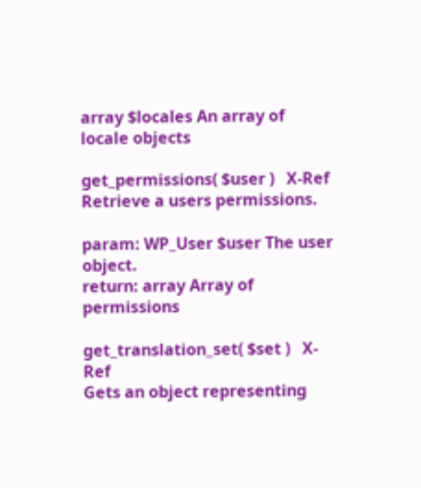array $locales An array of locale objects

get_permissions( $user )   X-Ref
Retrieve a users permissions.

param: WP_User $user The user object.
return: array Array of permissions

get_translation_set( $set )   X-Ref
Gets an object representing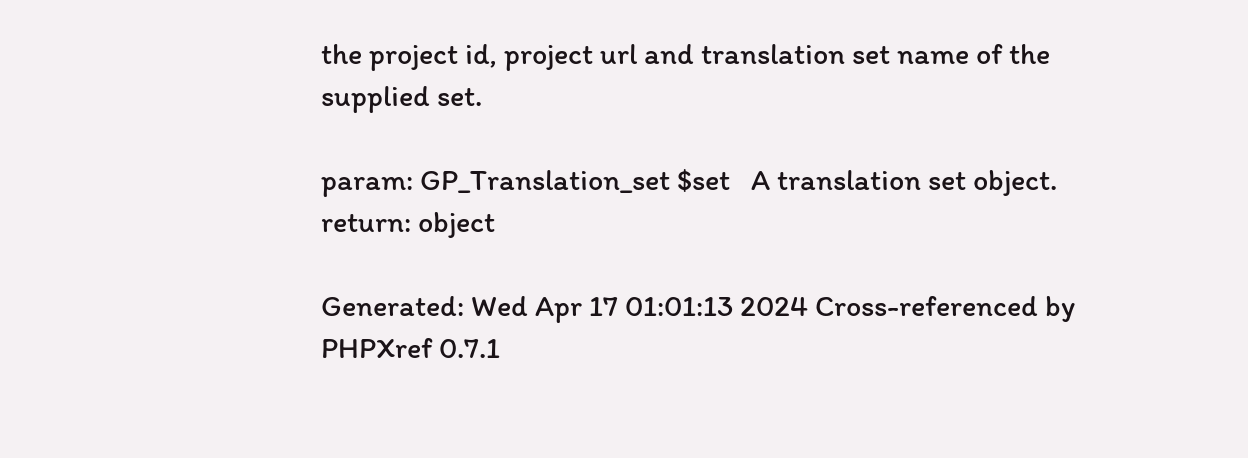the project id, project url and translation set name of the supplied set.

param: GP_Translation_set $set   A translation set object.
return: object

Generated: Wed Apr 17 01:01:13 2024 Cross-referenced by PHPXref 0.7.1